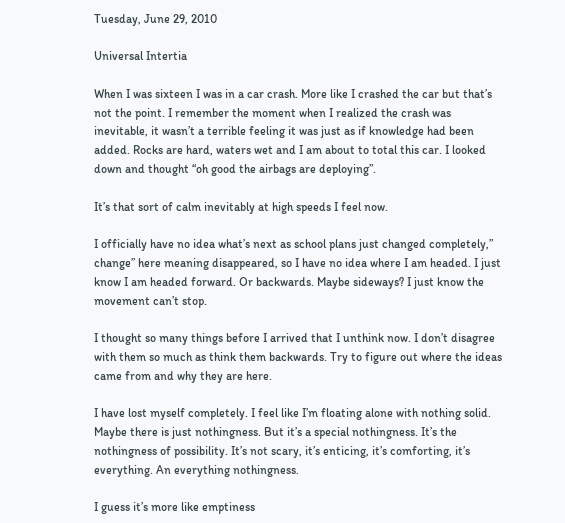Tuesday, June 29, 2010

Universal Intertia

When I was sixteen I was in a car crash. More like I crashed the car but that’s not the point. I remember the moment when I realized the crash was inevitable, it wasn’t a terrible feeling it was just as if knowledge had been added. Rocks are hard, waters wet and I am about to total this car. I looked down and thought “oh good the airbags are deploying”.

It’s that sort of calm inevitably at high speeds I feel now.

I officially have no idea what’s next as school plans just changed completely,” change” here meaning disappeared, so I have no idea where I am headed. I just know I am headed forward. Or backwards. Maybe sideways? I just know the movement can’t stop.

I thought so many things before I arrived that I unthink now. I don’t disagree with them so much as think them backwards. Try to figure out where the ideas came from and why they are here.

I have lost myself completely. I feel like I’m floating alone with nothing solid. Maybe there is just nothingness. But it’s a special nothingness. It’s the nothingness of possibility. It’s not scary, it’s enticing, it’s comforting, it’s everything. An everything nothingness.

I guess it’s more like emptiness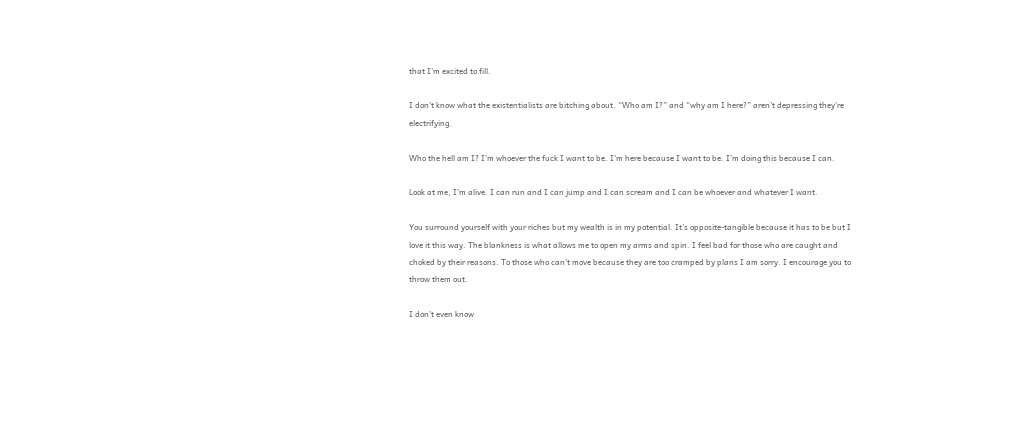that I’m excited to fill.

I don’t know what the existentialists are bitching about. “Who am I?” and “why am I here?” aren’t depressing they’re electrifying.

Who the hell am I? I’m whoever the fuck I want to be. I’m here because I want to be. I’m doing this because I can.

Look at me, I’m alive. I can run and I can jump and I can scream and I can be whoever and whatever I want.

You surround yourself with your riches but my wealth is in my potential. It’s opposite-tangible because it has to be but I love it this way. The blankness is what allows me to open my arms and spin. I feel bad for those who are caught and choked by their reasons. To those who can’t move because they are too cramped by plans I am sorry. I encourage you to throw them out.

I don’t even know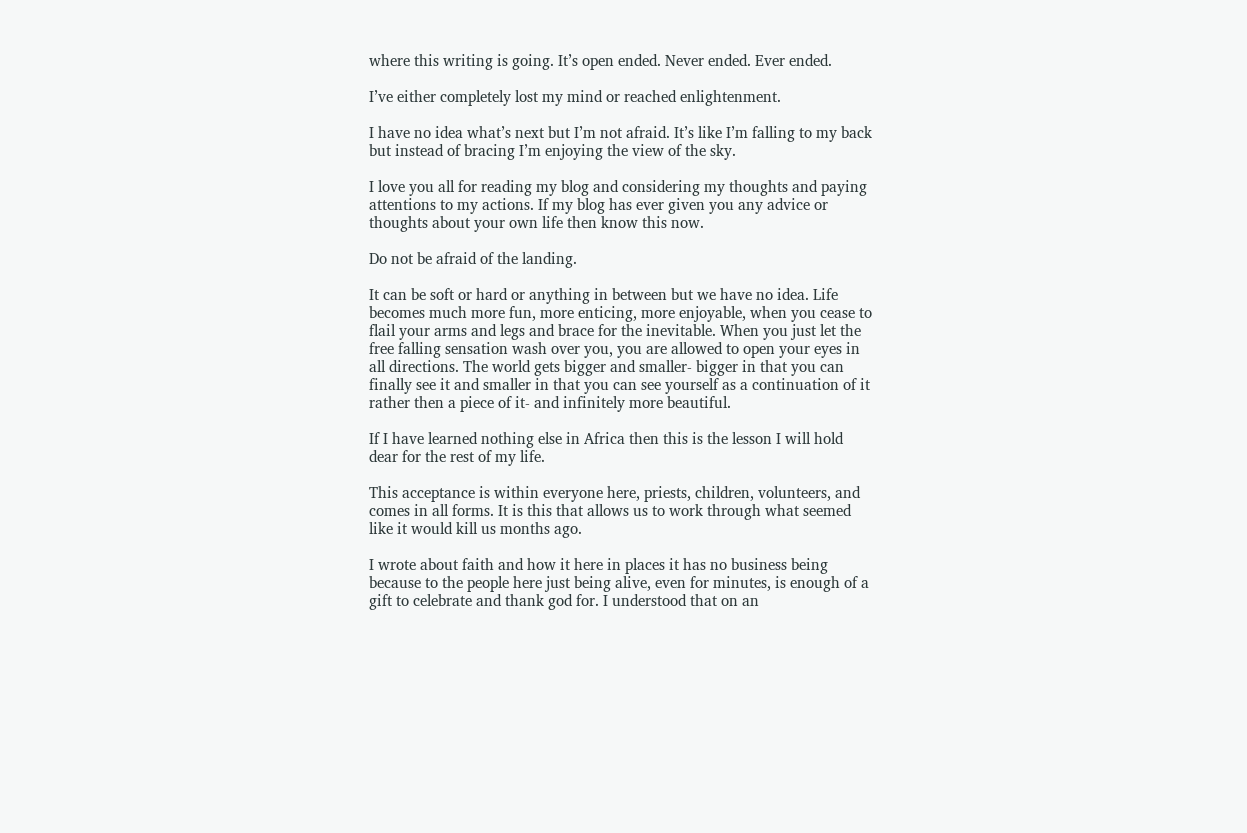where this writing is going. It’s open ended. Never ended. Ever ended.

I’ve either completely lost my mind or reached enlightenment.

I have no idea what’s next but I’m not afraid. It’s like I’m falling to my back but instead of bracing I’m enjoying the view of the sky.

I love you all for reading my blog and considering my thoughts and paying attentions to my actions. If my blog has ever given you any advice or thoughts about your own life then know this now.

Do not be afraid of the landing.

It can be soft or hard or anything in between but we have no idea. Life becomes much more fun, more enticing, more enjoyable, when you cease to flail your arms and legs and brace for the inevitable. When you just let the free falling sensation wash over you, you are allowed to open your eyes in all directions. The world gets bigger and smaller- bigger in that you can finally see it and smaller in that you can see yourself as a continuation of it rather then a piece of it- and infinitely more beautiful.

If I have learned nothing else in Africa then this is the lesson I will hold dear for the rest of my life.

This acceptance is within everyone here, priests, children, volunteers, and comes in all forms. It is this that allows us to work through what seemed like it would kill us months ago.

I wrote about faith and how it here in places it has no business being because to the people here just being alive, even for minutes, is enough of a gift to celebrate and thank god for. I understood that on an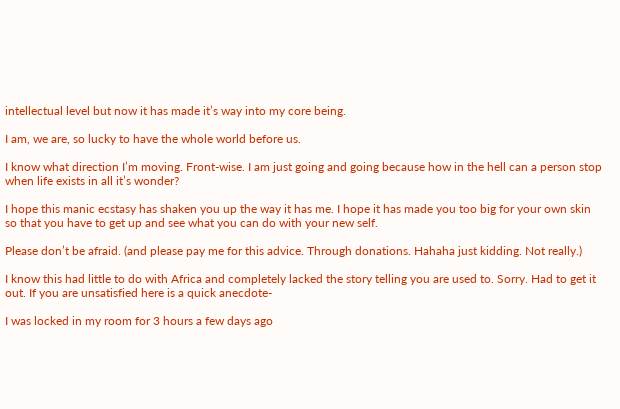intellectual level but now it has made it’s way into my core being.

I am, we are, so lucky to have the whole world before us.

I know what direction I’m moving. Front-wise. I am just going and going because how in the hell can a person stop when life exists in all it’s wonder?

I hope this manic ecstasy has shaken you up the way it has me. I hope it has made you too big for your own skin so that you have to get up and see what you can do with your new self.

Please don’t be afraid. (and please pay me for this advice. Through donations. Hahaha just kidding. Not really.)

I know this had little to do with Africa and completely lacked the story telling you are used to. Sorry. Had to get it out. If you are unsatisfied here is a quick anecdote-

I was locked in my room for 3 hours a few days ago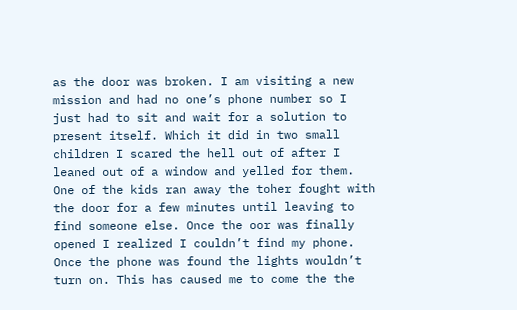as the door was broken. I am visiting a new mission and had no one’s phone number so I just had to sit and wait for a solution to present itself. Which it did in two small children I scared the hell out of after I leaned out of a window and yelled for them. One of the kids ran away the toher fought with the door for a few minutes until leaving to find someone else. Once the oor was finally opened I realized I couldn’t find my phone. Once the phone was found the lights wouldn’t turn on. This has caused me to come the the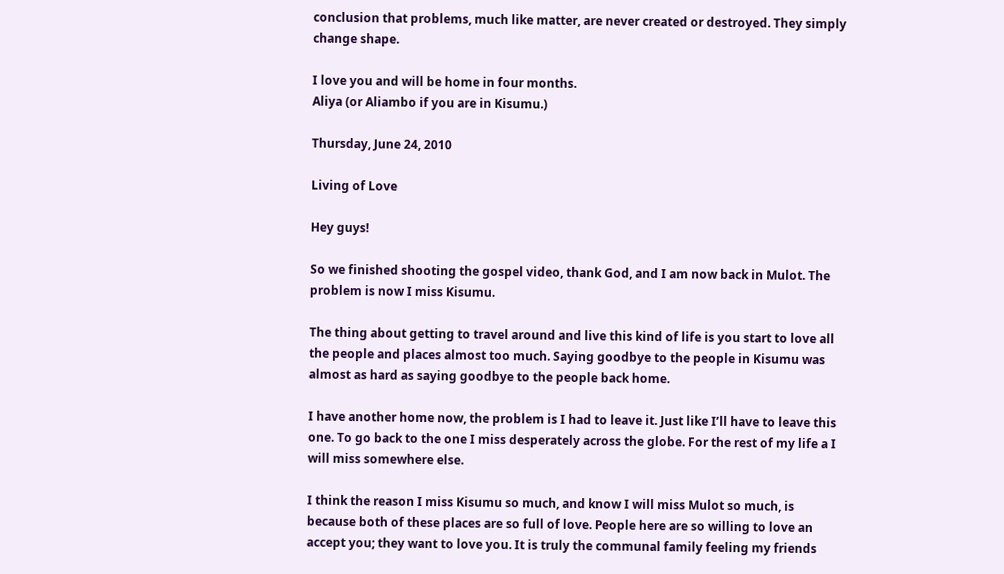conclusion that problems, much like matter, are never created or destroyed. They simply change shape.

I love you and will be home in four months.
Aliya (or Aliambo if you are in Kisumu.)

Thursday, June 24, 2010

Living of Love

Hey guys!

So we finished shooting the gospel video, thank God, and I am now back in Mulot. The problem is now I miss Kisumu.

The thing about getting to travel around and live this kind of life is you start to love all the people and places almost too much. Saying goodbye to the people in Kisumu was almost as hard as saying goodbye to the people back home.

I have another home now, the problem is I had to leave it. Just like I’ll have to leave this one. To go back to the one I miss desperately across the globe. For the rest of my life a I will miss somewhere else.

I think the reason I miss Kisumu so much, and know I will miss Mulot so much, is because both of these places are so full of love. People here are so willing to love an accept you; they want to love you. It is truly the communal family feeling my friends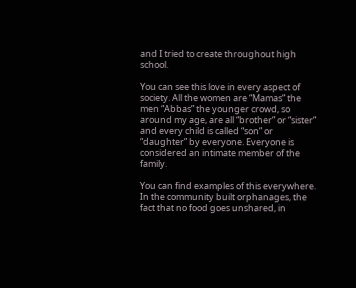and I tried to create throughout high school.

You can see this love in every aspect of society. All the women are “Mamas” the men “Abbas” the younger crowd, so around my age, are all “brother” or “sister” and every child is called “son” or “daughter” by everyone. Everyone is considered an intimate member of the family.

You can find examples of this everywhere. In the community built orphanages, the fact that no food goes unshared, in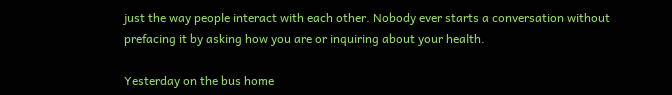just the way people interact with each other. Nobody ever starts a conversation without prefacing it by asking how you are or inquiring about your health.

Yesterday on the bus home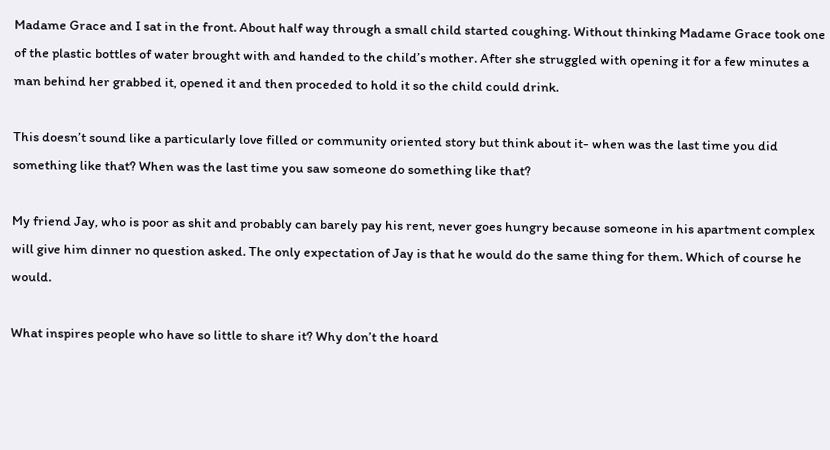Madame Grace and I sat in the front. About half way through a small child started coughing. Without thinking Madame Grace took one of the plastic bottles of water brought with and handed to the child’s mother. After she struggled with opening it for a few minutes a man behind her grabbed it, opened it and then proceded to hold it so the child could drink.

This doesn’t sound like a particularly love filled or community oriented story but think about it- when was the last time you did something like that? When was the last time you saw someone do something like that?

My friend Jay, who is poor as shit and probably can barely pay his rent, never goes hungry because someone in his apartment complex will give him dinner no question asked. The only expectation of Jay is that he would do the same thing for them. Which of course he would.

What inspires people who have so little to share it? Why don’t the hoard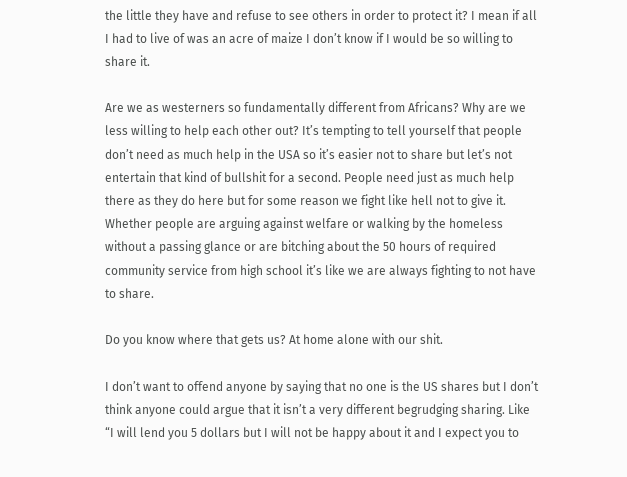the little they have and refuse to see others in order to protect it? I mean if all I had to live of was an acre of maize I don’t know if I would be so willing to share it.

Are we as westerners so fundamentally different from Africans? Why are we less willing to help each other out? It’s tempting to tell yourself that people don’t need as much help in the USA so it’s easier not to share but let’s not entertain that kind of bullshit for a second. People need just as much help there as they do here but for some reason we fight like hell not to give it. Whether people are arguing against welfare or walking by the homeless without a passing glance or are bitching about the 50 hours of required community service from high school it’s like we are always fighting to not have to share.

Do you know where that gets us? At home alone with our shit.

I don’t want to offend anyone by saying that no one is the US shares but I don’t think anyone could argue that it isn’t a very different begrudging sharing. Like “I will lend you 5 dollars but I will not be happy about it and I expect you to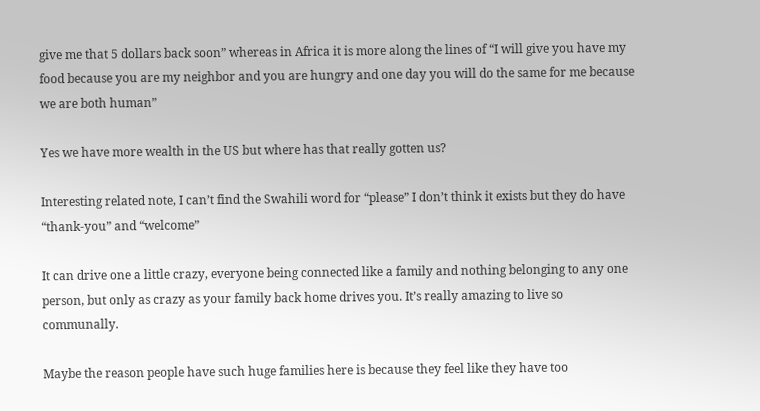give me that 5 dollars back soon” whereas in Africa it is more along the lines of “I will give you have my food because you are my neighbor and you are hungry and one day you will do the same for me because we are both human”

Yes we have more wealth in the US but where has that really gotten us?

Interesting related note, I can’t find the Swahili word for “please” I don’t think it exists but they do have “thank-you” and “welcome”

It can drive one a little crazy, everyone being connected like a family and nothing belonging to any one person, but only as crazy as your family back home drives you. It’s really amazing to live so communally.

Maybe the reason people have such huge families here is because they feel like they have too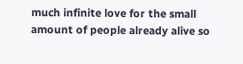much infinite love for the small amount of people already alive so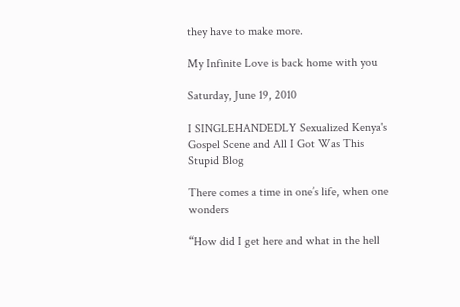they have to make more.

My Infinite Love is back home with you

Saturday, June 19, 2010

I SINGLEHANDEDLY Sexualized Kenya's Gospel Scene and All I Got Was This Stupid Blog

There comes a time in one’s life, when one wonders

“How did I get here and what in the hell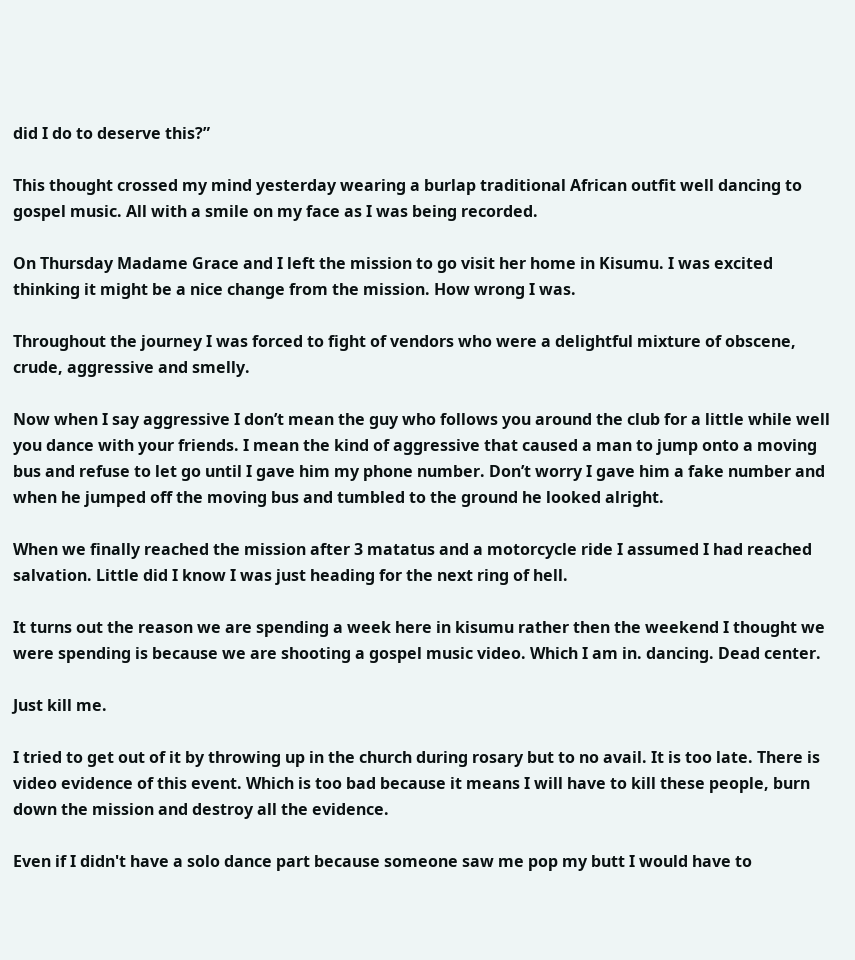did I do to deserve this?”

This thought crossed my mind yesterday wearing a burlap traditional African outfit well dancing to gospel music. All with a smile on my face as I was being recorded.

On Thursday Madame Grace and I left the mission to go visit her home in Kisumu. I was excited thinking it might be a nice change from the mission. How wrong I was.

Throughout the journey I was forced to fight of vendors who were a delightful mixture of obscene, crude, aggressive and smelly.

Now when I say aggressive I don’t mean the guy who follows you around the club for a little while well you dance with your friends. I mean the kind of aggressive that caused a man to jump onto a moving bus and refuse to let go until I gave him my phone number. Don’t worry I gave him a fake number and when he jumped off the moving bus and tumbled to the ground he looked alright.

When we finally reached the mission after 3 matatus and a motorcycle ride I assumed I had reached salvation. Little did I know I was just heading for the next ring of hell.

It turns out the reason we are spending a week here in kisumu rather then the weekend I thought we were spending is because we are shooting a gospel music video. Which I am in. dancing. Dead center.

Just kill me.

I tried to get out of it by throwing up in the church during rosary but to no avail. It is too late. There is video evidence of this event. Which is too bad because it means I will have to kill these people, burn down the mission and destroy all the evidence.

Even if I didn't have a solo dance part because someone saw me pop my butt I would have to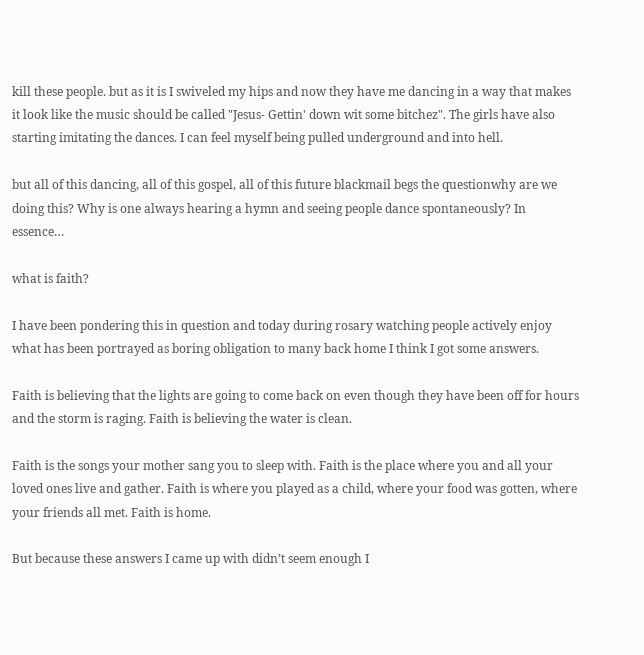kill these people. but as it is I swiveled my hips and now they have me dancing in a way that makes it look like the music should be called "Jesus- Gettin' down wit some bitchez". The girls have also starting imitating the dances. I can feel myself being pulled underground and into hell.

but all of this dancing, all of this gospel, all of this future blackmail begs the questionwhy are we doing this? Why is one always hearing a hymn and seeing people dance spontaneously? In essence…

what is faith?

I have been pondering this in question and today during rosary watching people actively enjoy what has been portrayed as boring obligation to many back home I think I got some answers.

Faith is believing that the lights are going to come back on even though they have been off for hours and the storm is raging. Faith is believing the water is clean.

Faith is the songs your mother sang you to sleep with. Faith is the place where you and all your loved ones live and gather. Faith is where you played as a child, where your food was gotten, where your friends all met. Faith is home.

But because these answers I came up with didn’t seem enough I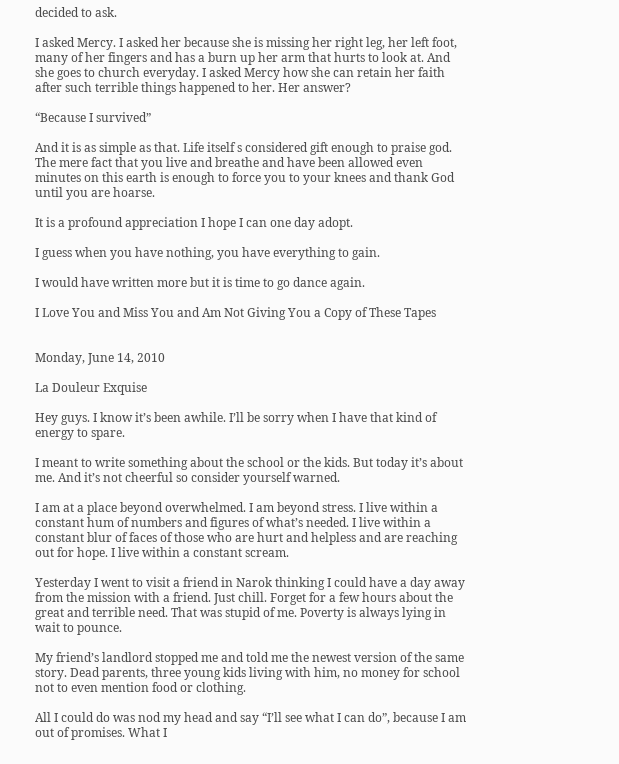decided to ask.

I asked Mercy. I asked her because she is missing her right leg, her left foot, many of her fingers and has a burn up her arm that hurts to look at. And she goes to church everyday. I asked Mercy how she can retain her faith after such terrible things happened to her. Her answer?

“Because I survived”

And it is as simple as that. Life itself s considered gift enough to praise god. The mere fact that you live and breathe and have been allowed even minutes on this earth is enough to force you to your knees and thank God until you are hoarse.

It is a profound appreciation I hope I can one day adopt.

I guess when you have nothing, you have everything to gain.

I would have written more but it is time to go dance again.

I Love You and Miss You and Am Not Giving You a Copy of These Tapes


Monday, June 14, 2010

La Douleur Exquise

Hey guys. I know it’s been awhile. I’ll be sorry when I have that kind of energy to spare.

I meant to write something about the school or the kids. But today it’s about me. And it’s not cheerful so consider yourself warned.

I am at a place beyond overwhelmed. I am beyond stress. I live within a constant hum of numbers and figures of what’s needed. I live within a constant blur of faces of those who are hurt and helpless and are reaching out for hope. I live within a constant scream.

Yesterday I went to visit a friend in Narok thinking I could have a day away from the mission with a friend. Just chill. Forget for a few hours about the great and terrible need. That was stupid of me. Poverty is always lying in wait to pounce.

My friend’s landlord stopped me and told me the newest version of the same story. Dead parents, three young kids living with him, no money for school not to even mention food or clothing.

All I could do was nod my head and say “I’ll see what I can do”, because I am out of promises. What I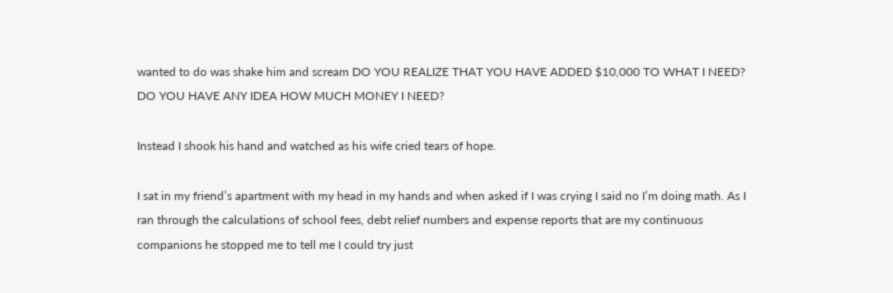wanted to do was shake him and scream DO YOU REALIZE THAT YOU HAVE ADDED $10,000 TO WHAT I NEED? DO YOU HAVE ANY IDEA HOW MUCH MONEY I NEED?

Instead I shook his hand and watched as his wife cried tears of hope.

I sat in my friend’s apartment with my head in my hands and when asked if I was crying I said no I’m doing math. As I ran through the calculations of school fees, debt relief numbers and expense reports that are my continuous companions he stopped me to tell me I could try just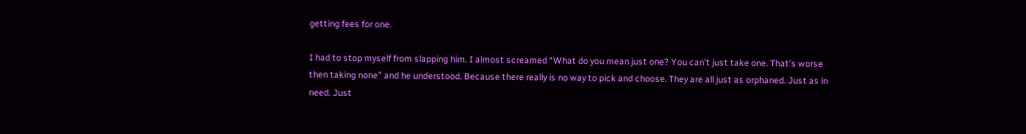getting fees for one.

I had to stop myself from slapping him. I almost screamed “What do you mean just one? You can’t just take one. That’s worse then taking none” and he understood. Because there really is no way to pick and choose. They are all just as orphaned. Just as in need. Just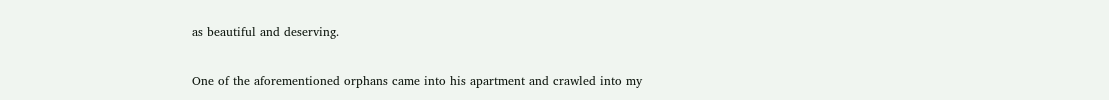as beautiful and deserving.

One of the aforementioned orphans came into his apartment and crawled into my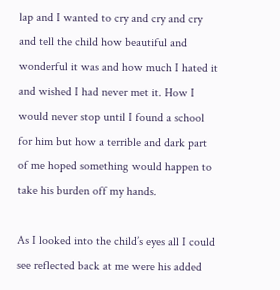lap and I wanted to cry and cry and cry and tell the child how beautiful and wonderful it was and how much I hated it and wished I had never met it. How I would never stop until I found a school for him but how a terrible and dark part of me hoped something would happen to take his burden off my hands.

As I looked into the child’s eyes all I could see reflected back at me were his added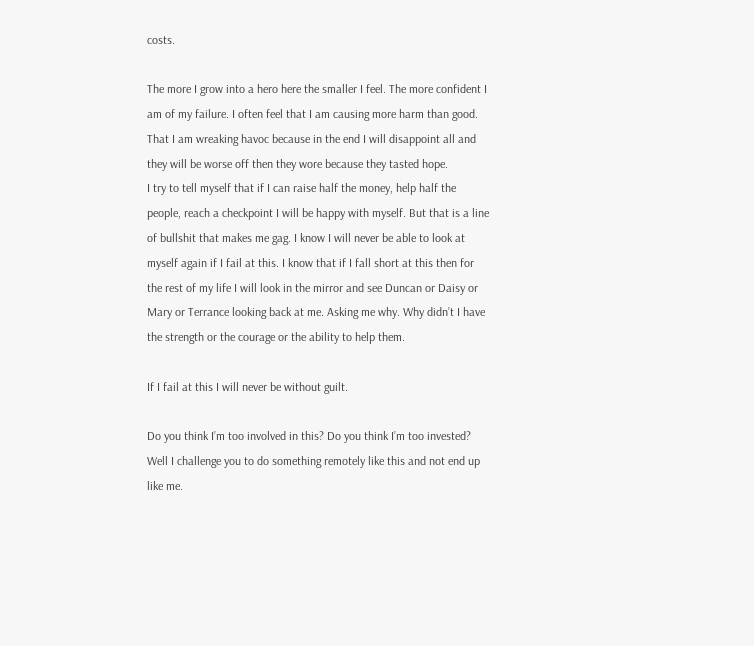costs.

The more I grow into a hero here the smaller I feel. The more confident I am of my failure. I often feel that I am causing more harm than good. That I am wreaking havoc because in the end I will disappoint all and they will be worse off then they wore because they tasted hope.
I try to tell myself that if I can raise half the money, help half the people, reach a checkpoint I will be happy with myself. But that is a line of bullshit that makes me gag. I know I will never be able to look at myself again if I fail at this. I know that if I fall short at this then for the rest of my life I will look in the mirror and see Duncan or Daisy or Mary or Terrance looking back at me. Asking me why. Why didn’t I have the strength or the courage or the ability to help them.

If I fail at this I will never be without guilt.

Do you think I’m too involved in this? Do you think I’m too invested? Well I challenge you to do something remotely like this and not end up like me.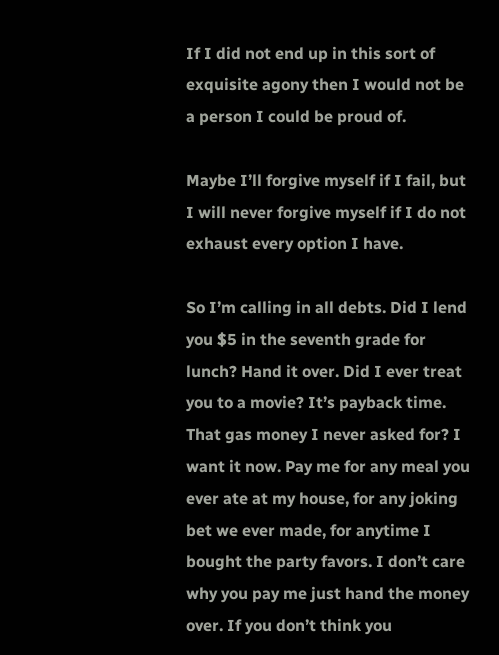If I did not end up in this sort of exquisite agony then I would not be a person I could be proud of.

Maybe I’ll forgive myself if I fail, but I will never forgive myself if I do not exhaust every option I have.

So I’m calling in all debts. Did I lend you $5 in the seventh grade for lunch? Hand it over. Did I ever treat you to a movie? It’s payback time. That gas money I never asked for? I want it now. Pay me for any meal you ever ate at my house, for any joking bet we ever made, for anytime I bought the party favors. I don’t care why you pay me just hand the money over. If you don’t think you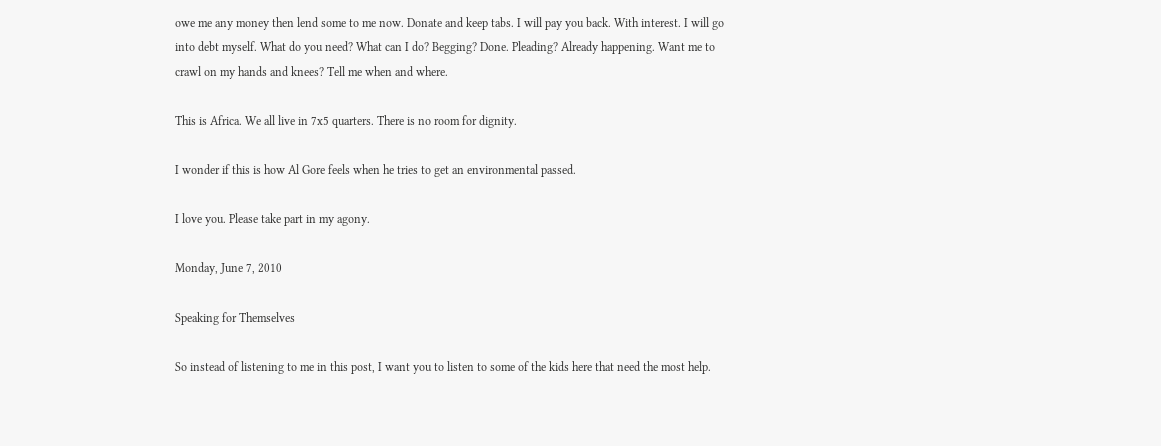owe me any money then lend some to me now. Donate and keep tabs. I will pay you back. With interest. I will go into debt myself. What do you need? What can I do? Begging? Done. Pleading? Already happening. Want me to crawl on my hands and knees? Tell me when and where.

This is Africa. We all live in 7x5 quarters. There is no room for dignity.

I wonder if this is how Al Gore feels when he tries to get an environmental passed.

I love you. Please take part in my agony.

Monday, June 7, 2010

Speaking for Themselves

So instead of listening to me in this post, I want you to listen to some of the kids here that need the most help.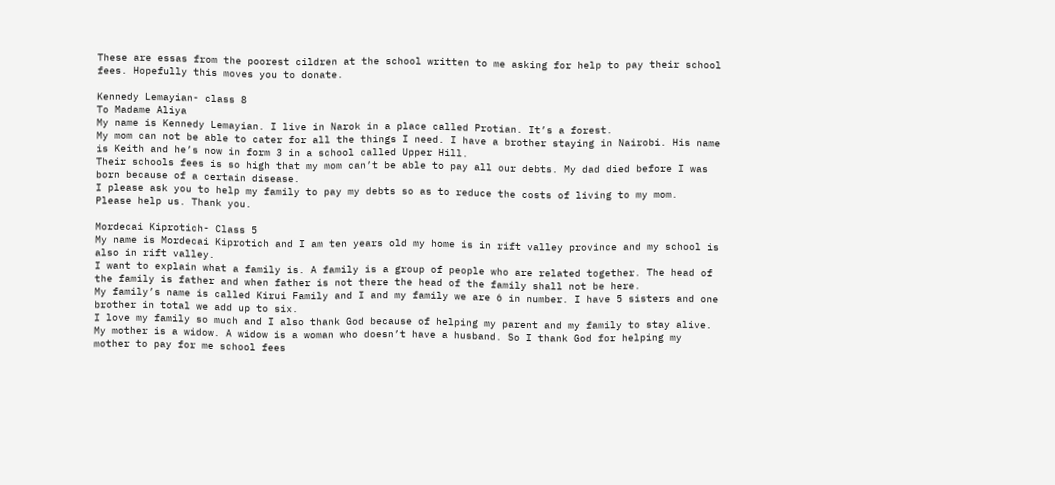These are essas from the poorest cildren at the school written to me asking for help to pay their school fees. Hopefully this moves you to donate.

Kennedy Lemayian- class 8
To Madame Aliya
My name is Kennedy Lemayian. I live in Narok in a place called Protian. It’s a forest.
My mom can not be able to cater for all the things I need. I have a brother staying in Nairobi. His name is Keith and he’s now in form 3 in a school called Upper Hill.
Their schools fees is so high that my mom can’t be able to pay all our debts. My dad died before I was born because of a certain disease.
I please ask you to help my family to pay my debts so as to reduce the costs of living to my mom.
Please help us. Thank you.

Mordecai Kiprotich- Class 5
My name is Mordecai Kiprotich and I am ten years old my home is in rift valley province and my school is also in rift valley.
I want to explain what a family is. A family is a group of people who are related together. The head of the family is father and when father is not there the head of the family shall not be here.
My family’s name is called Kirui Family and I and my family we are 6 in number. I have 5 sisters and one brother in total we add up to six.
I love my family so much and I also thank God because of helping my parent and my family to stay alive. My mother is a widow. A widow is a woman who doesn’t have a husband. So I thank God for helping my mother to pay for me school fees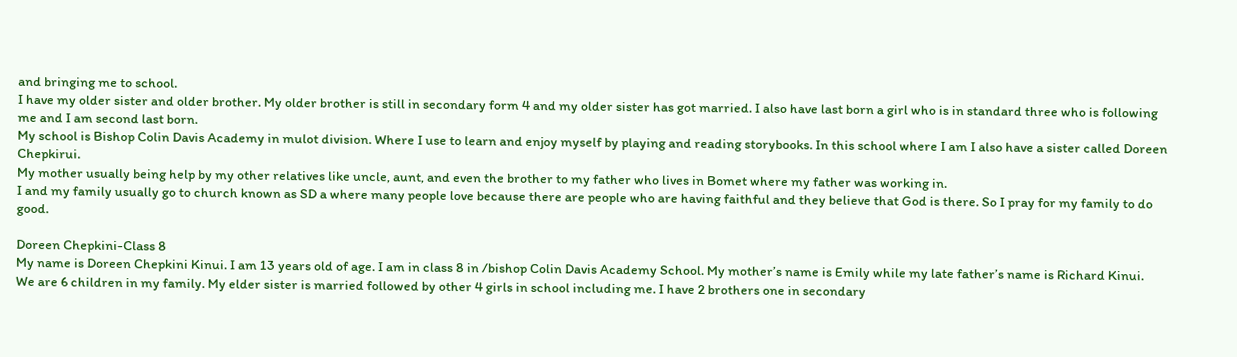and bringing me to school.
I have my older sister and older brother. My older brother is still in secondary form 4 and my older sister has got married. I also have last born a girl who is in standard three who is following me and I am second last born.
My school is Bishop Colin Davis Academy in mulot division. Where I use to learn and enjoy myself by playing and reading storybooks. In this school where I am I also have a sister called Doreen Chepkirui.
My mother usually being help by my other relatives like uncle, aunt, and even the brother to my father who lives in Bomet where my father was working in.
I and my family usually go to church known as SD a where many people love because there are people who are having faithful and they believe that God is there. So I pray for my family to do good.

Doreen Chepkini-Class 8
My name is Doreen Chepkini Kinui. I am 13 years old of age. I am in class 8 in /bishop Colin Davis Academy School. My mother’s name is Emily while my late father’s name is Richard Kinui.
We are 6 children in my family. My elder sister is married followed by other 4 girls in school including me. I have 2 brothers one in secondary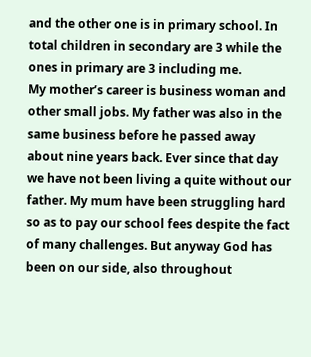and the other one is in primary school. In total children in secondary are 3 while the ones in primary are 3 including me.
My mother’s career is business woman and other small jobs. My father was also in the same business before he passed away about nine years back. Ever since that day we have not been living a quite without our father. My mum have been struggling hard so as to pay our school fees despite the fact of many challenges. But anyway God has been on our side, also throughout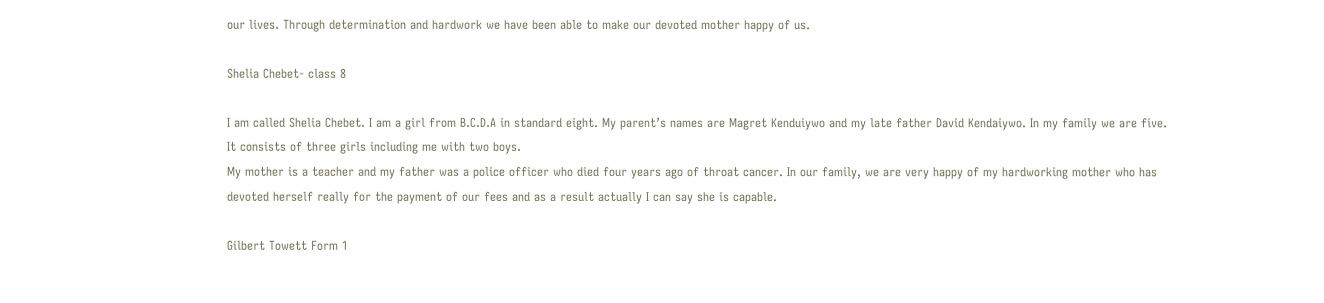our lives. Through determination and hardwork we have been able to make our devoted mother happy of us.

Shelia Chebet- class 8

I am called Shelia Chebet. I am a girl from B.C.D.A in standard eight. My parent’s names are Magret Kenduiywo and my late father David Kendaiywo. In my family we are five. It consists of three girls including me with two boys.
My mother is a teacher and my father was a police officer who died four years ago of throat cancer. In our family, we are very happy of my hardworking mother who has devoted herself really for the payment of our fees and as a result actually I can say she is capable.

Gilbert Towett Form 1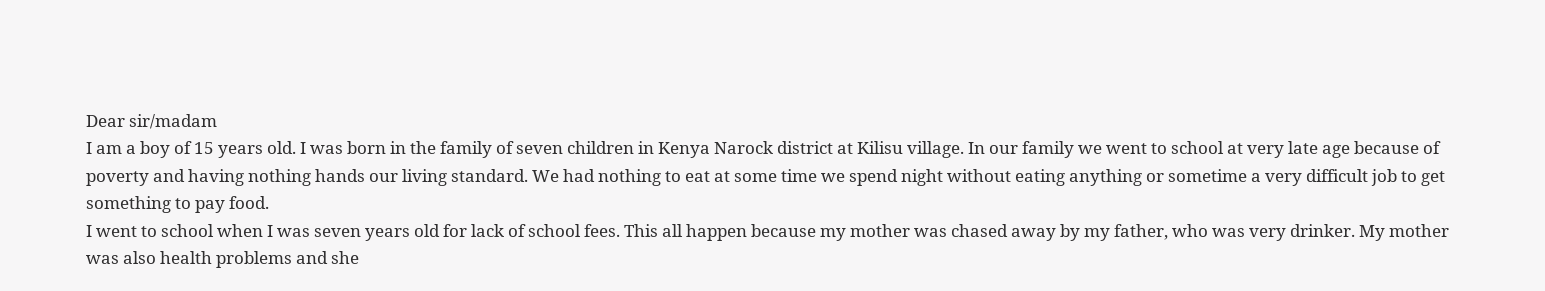Dear sir/madam
I am a boy of 15 years old. I was born in the family of seven children in Kenya Narock district at Kilisu village. In our family we went to school at very late age because of poverty and having nothing hands our living standard. We had nothing to eat at some time we spend night without eating anything or sometime a very difficult job to get something to pay food.
I went to school when I was seven years old for lack of school fees. This all happen because my mother was chased away by my father, who was very drinker. My mother was also health problems and she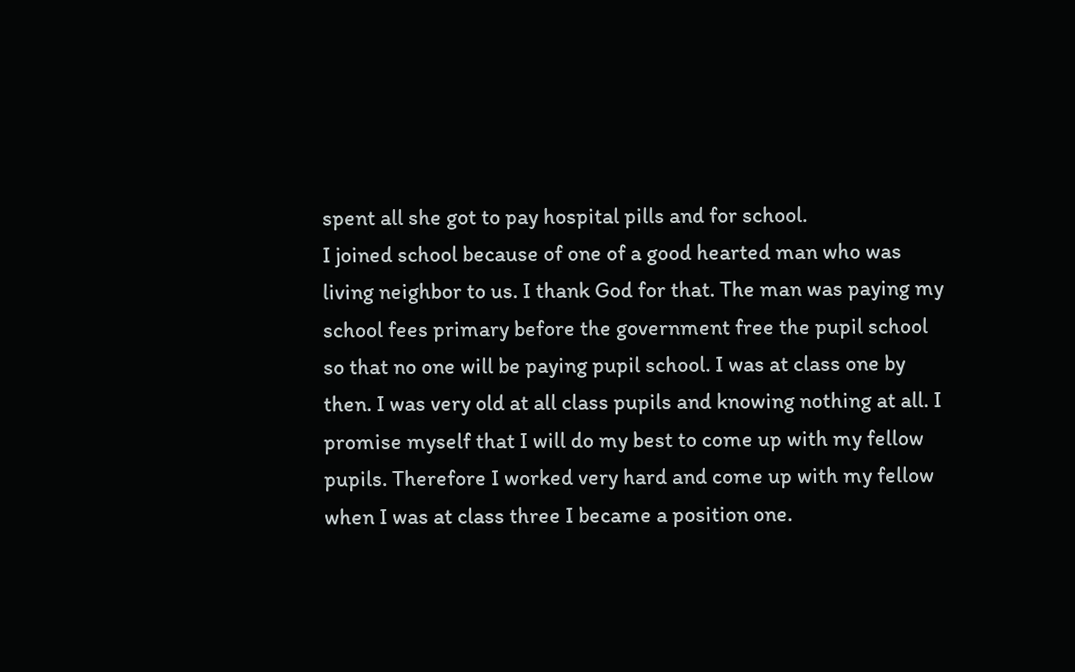spent all she got to pay hospital pills and for school.
I joined school because of one of a good hearted man who was living neighbor to us. I thank God for that. The man was paying my school fees primary before the government free the pupil school so that no one will be paying pupil school. I was at class one by then. I was very old at all class pupils and knowing nothing at all. I promise myself that I will do my best to come up with my fellow pupils. Therefore I worked very hard and come up with my fellow when I was at class three I became a position one.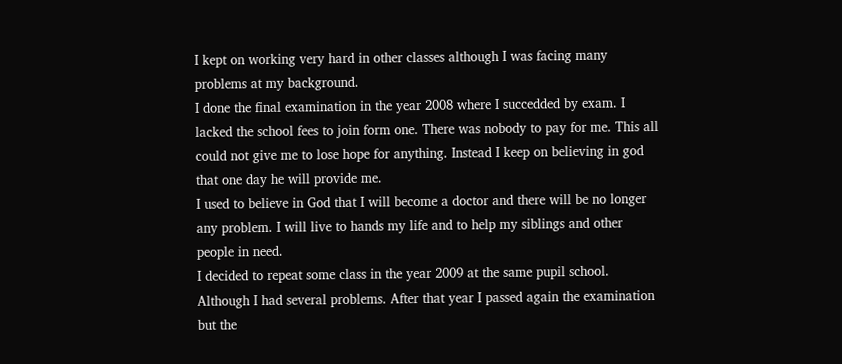I kept on working very hard in other classes although I was facing many problems at my background.
I done the final examination in the year 2008 where I succedded by exam. I lacked the school fees to join form one. There was nobody to pay for me. This all could not give me to lose hope for anything. Instead I keep on believing in god that one day he will provide me.
I used to believe in God that I will become a doctor and there will be no longer any problem. I will live to hands my life and to help my siblings and other people in need.
I decided to repeat some class in the year 2009 at the same pupil school. Although I had several problems. After that year I passed again the examination but the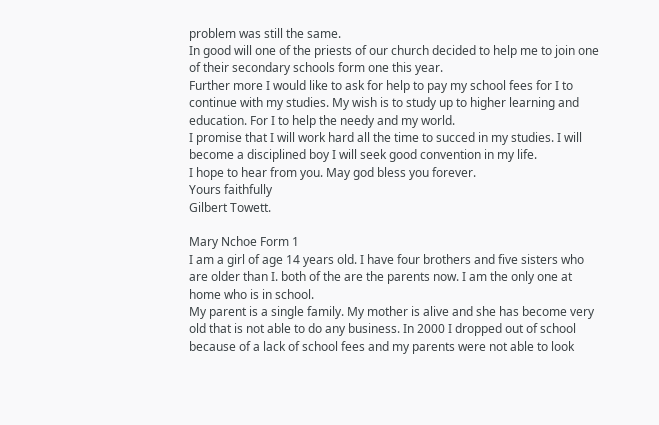problem was still the same.
In good will one of the priests of our church decided to help me to join one of their secondary schools form one this year.
Further more I would like to ask for help to pay my school fees for I to continue with my studies. My wish is to study up to higher learning and education. For I to help the needy and my world.
I promise that I will work hard all the time to succed in my studies. I will become a disciplined boy I will seek good convention in my life.
I hope to hear from you. May god bless you forever.
Yours faithfully
Gilbert Towett.

Mary Nchoe Form 1
I am a girl of age 14 years old. I have four brothers and five sisters who are older than I. both of the are the parents now. I am the only one at home who is in school.
My parent is a single family. My mother is alive and she has become very old that is not able to do any business. In 2000 I dropped out of school because of a lack of school fees and my parents were not able to look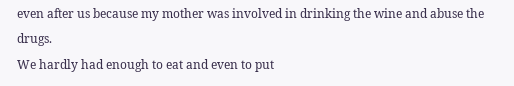even after us because my mother was involved in drinking the wine and abuse the drugs.
We hardly had enough to eat and even to put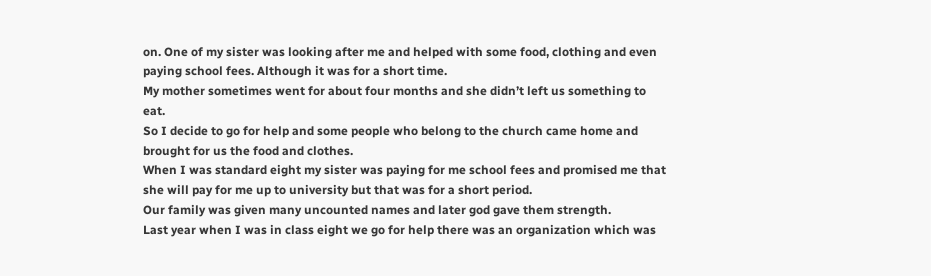on. One of my sister was looking after me and helped with some food, clothing and even paying school fees. Although it was for a short time.
My mother sometimes went for about four months and she didn’t left us something to eat.
So I decide to go for help and some people who belong to the church came home and brought for us the food and clothes.
When I was standard eight my sister was paying for me school fees and promised me that she will pay for me up to university but that was for a short period.
Our family was given many uncounted names and later god gave them strength.
Last year when I was in class eight we go for help there was an organization which was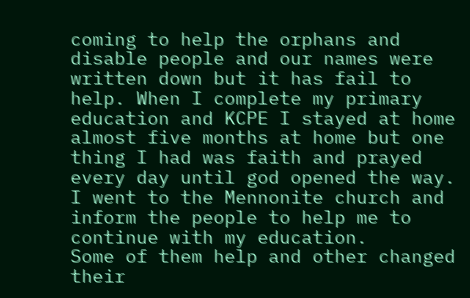coming to help the orphans and disable people and our names were written down but it has fail to help. When I complete my primary education and KCPE I stayed at home almost five months at home but one thing I had was faith and prayed every day until god opened the way. I went to the Mennonite church and inform the people to help me to continue with my education.
Some of them help and other changed their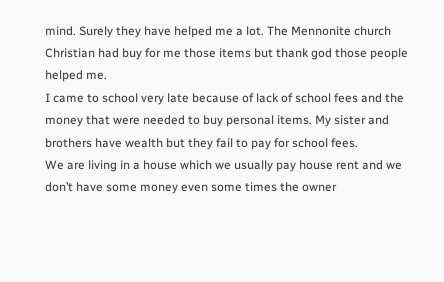mind. Surely they have helped me a lot. The Mennonite church Christian had buy for me those items but thank god those people helped me.
I came to school very late because of lack of school fees and the money that were needed to buy personal items. My sister and brothers have wealth but they fail to pay for school fees.
We are living in a house which we usually pay house rent and we don’t have some money even some times the owner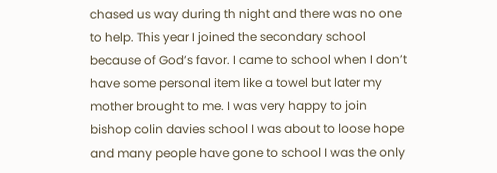chased us way during th night and there was no one to help. This year I joined the secondary school because of God’s favor. I came to school when I don’t have some personal item like a towel but later my mother brought to me. I was very happy to join bishop colin davies school I was about to loose hope and many people have gone to school I was the only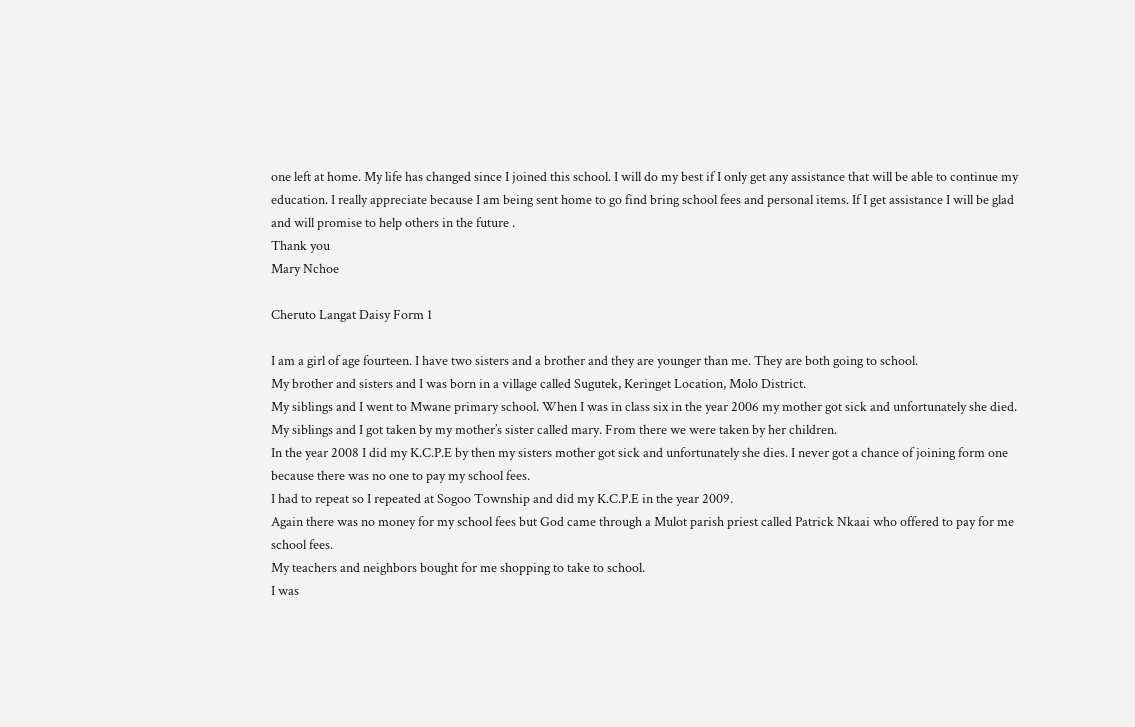one left at home. My life has changed since I joined this school. I will do my best if I only get any assistance that will be able to continue my education. I really appreciate because I am being sent home to go find bring school fees and personal items. If I get assistance I will be glad and will promise to help others in the future .
Thank you
Mary Nchoe

Cheruto Langat Daisy Form 1

I am a girl of age fourteen. I have two sisters and a brother and they are younger than me. They are both going to school.
My brother and sisters and I was born in a village called Sugutek, Keringet Location, Molo District.
My siblings and I went to Mwane primary school. When I was in class six in the year 2006 my mother got sick and unfortunately she died.
My siblings and I got taken by my mother’s sister called mary. From there we were taken by her children.
In the year 2008 I did my K.C.P.E by then my sisters mother got sick and unfortunately she dies. I never got a chance of joining form one because there was no one to pay my school fees.
I had to repeat so I repeated at Sogoo Township and did my K.C.P.E in the year 2009.
Again there was no money for my school fees but God came through a Mulot parish priest called Patrick Nkaai who offered to pay for me school fees.
My teachers and neighbors bought for me shopping to take to school.
I was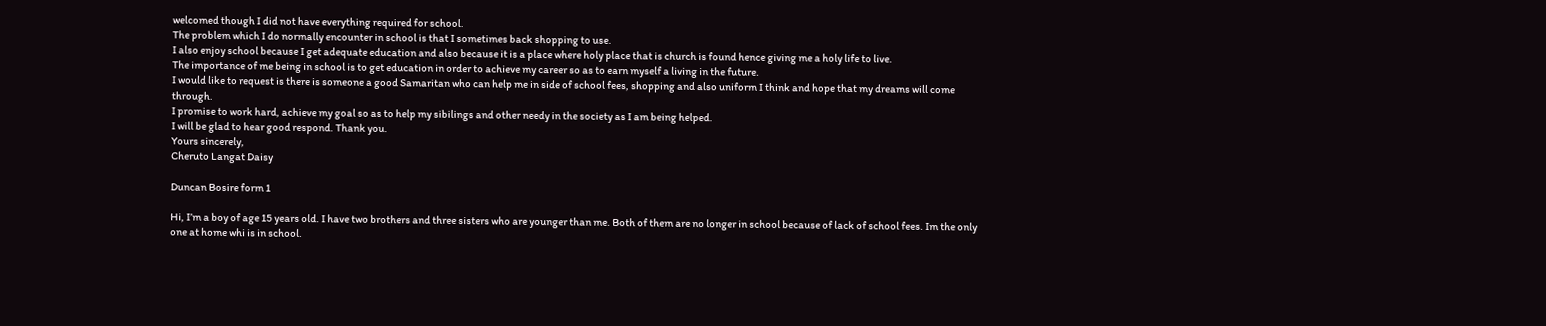welcomed though I did not have everything required for school.
The problem which I do normally encounter in school is that I sometimes back shopping to use.
I also enjoy school because I get adequate education and also because it is a place where holy place that is church is found hence giving me a holy life to live.
The importance of me being in school is to get education in order to achieve my career so as to earn myself a living in the future.
I would like to request is there is someone a good Samaritan who can help me in side of school fees, shopping and also uniform I think and hope that my dreams will come through.
I promise to work hard, achieve my goal so as to help my sibilings and other needy in the society as I am being helped.
I will be glad to hear good respond. Thank you.
Yours sincerely,
Cheruto Langat Daisy

Duncan Bosire form 1

Hi, I’m a boy of age 15 years old. I have two brothers and three sisters who are younger than me. Both of them are no longer in school because of lack of school fees. Im the only one at home whi is in school.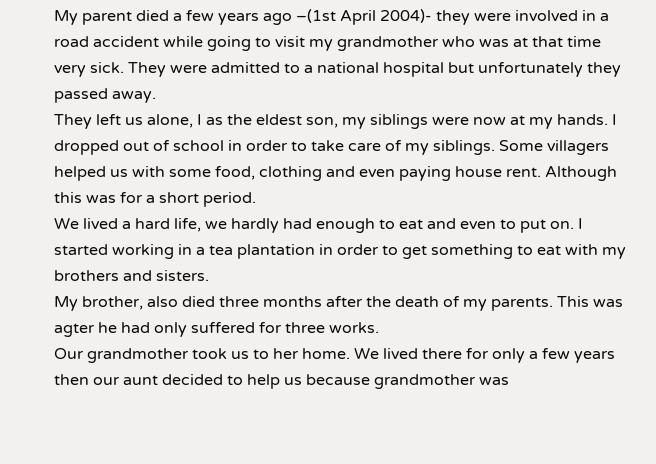My parent died a few years ago –(1st April 2004)- they were involved in a road accident while going to visit my grandmother who was at that time very sick. They were admitted to a national hospital but unfortunately they passed away.
They left us alone, I as the eldest son, my siblings were now at my hands. I dropped out of school in order to take care of my siblings. Some villagers helped us with some food, clothing and even paying house rent. Although this was for a short period.
We lived a hard life, we hardly had enough to eat and even to put on. I started working in a tea plantation in order to get something to eat with my brothers and sisters.
My brother, also died three months after the death of my parents. This was agter he had only suffered for three works.
Our grandmother took us to her home. We lived there for only a few years then our aunt decided to help us because grandmother was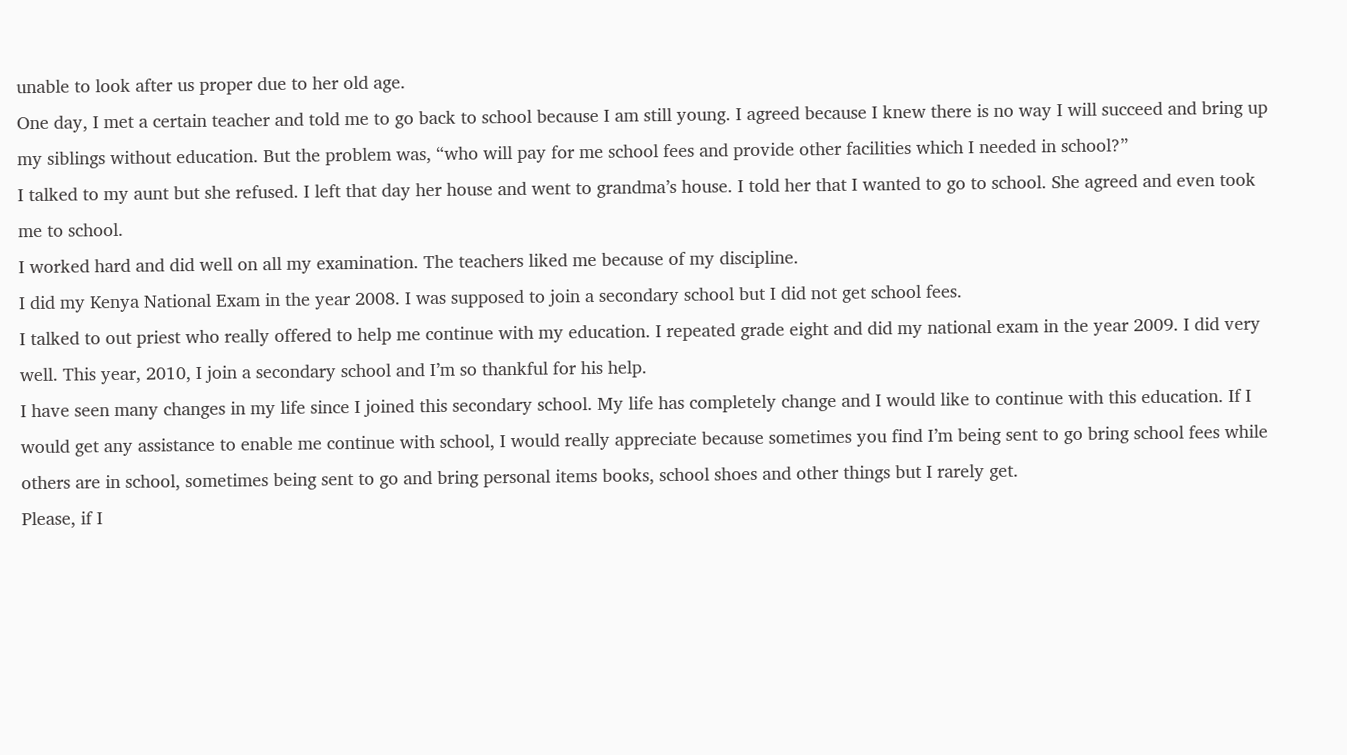unable to look after us proper due to her old age.
One day, I met a certain teacher and told me to go back to school because I am still young. I agreed because I knew there is no way I will succeed and bring up my siblings without education. But the problem was, “who will pay for me school fees and provide other facilities which I needed in school?”
I talked to my aunt but she refused. I left that day her house and went to grandma’s house. I told her that I wanted to go to school. She agreed and even took me to school.
I worked hard and did well on all my examination. The teachers liked me because of my discipline.
I did my Kenya National Exam in the year 2008. I was supposed to join a secondary school but I did not get school fees.
I talked to out priest who really offered to help me continue with my education. I repeated grade eight and did my national exam in the year 2009. I did very well. This year, 2010, I join a secondary school and I’m so thankful for his help.
I have seen many changes in my life since I joined this secondary school. My life has completely change and I would like to continue with this education. If I would get any assistance to enable me continue with school, I would really appreciate because sometimes you find I’m being sent to go bring school fees while others are in school, sometimes being sent to go and bring personal items books, school shoes and other things but I rarely get.
Please, if I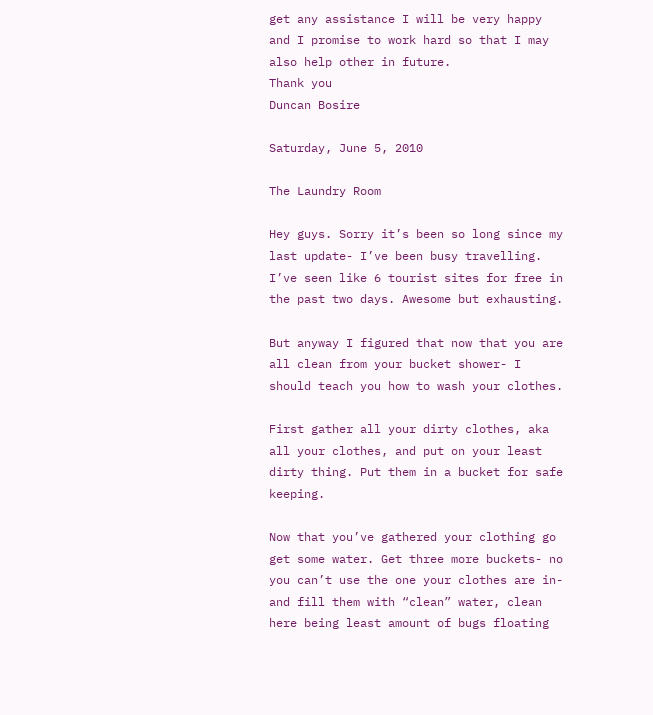get any assistance I will be very happy and I promise to work hard so that I may also help other in future.
Thank you
Duncan Bosire

Saturday, June 5, 2010

The Laundry Room

Hey guys. Sorry it’s been so long since my last update- I’ve been busy travelling. I’ve seen like 6 tourist sites for free in the past two days. Awesome but exhausting.

But anyway I figured that now that you are all clean from your bucket shower- I should teach you how to wash your clothes.

First gather all your dirty clothes, aka all your clothes, and put on your least dirty thing. Put them in a bucket for safe keeping.

Now that you’ve gathered your clothing go get some water. Get three more buckets- no you can’t use the one your clothes are in- and fill them with “clean” water, clean here being least amount of bugs floating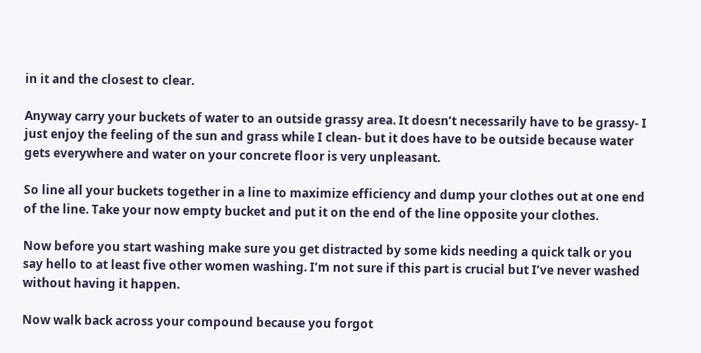in it and the closest to clear.

Anyway carry your buckets of water to an outside grassy area. It doesn’t necessarily have to be grassy- I just enjoy the feeling of the sun and grass while I clean- but it does have to be outside because water gets everywhere and water on your concrete floor is very unpleasant.

So line all your buckets together in a line to maximize efficiency and dump your clothes out at one end of the line. Take your now empty bucket and put it on the end of the line opposite your clothes.

Now before you start washing make sure you get distracted by some kids needing a quick talk or you say hello to at least five other women washing. I’m not sure if this part is crucial but I’ve never washed without having it happen.

Now walk back across your compound because you forgot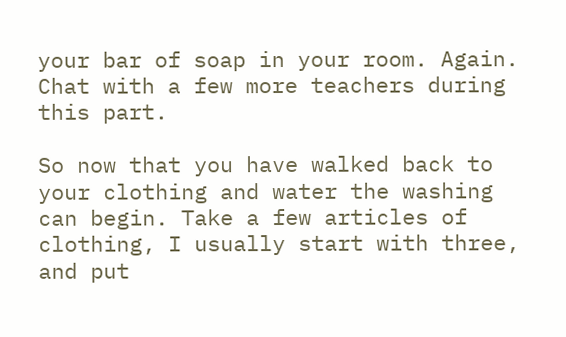your bar of soap in your room. Again. Chat with a few more teachers during this part.

So now that you have walked back to your clothing and water the washing can begin. Take a few articles of clothing, I usually start with three, and put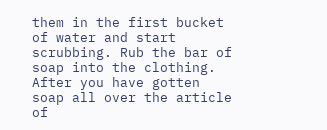them in the first bucket of water and start scrubbing. Rub the bar of soap into the clothing. After you have gotten soap all over the article of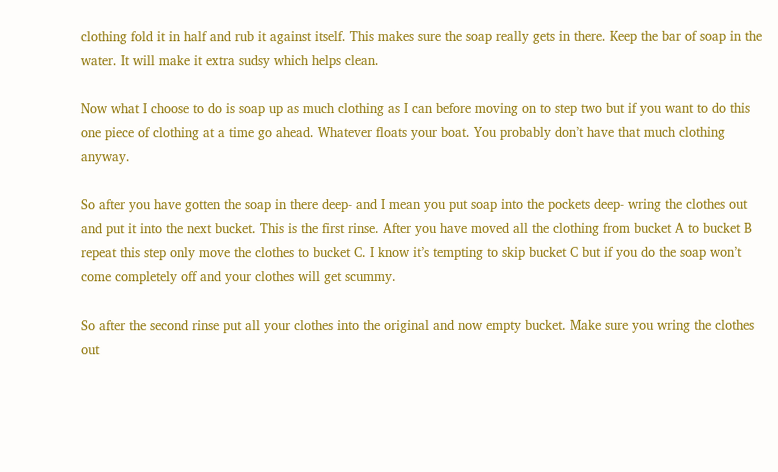clothing fold it in half and rub it against itself. This makes sure the soap really gets in there. Keep the bar of soap in the water. It will make it extra sudsy which helps clean.

Now what I choose to do is soap up as much clothing as I can before moving on to step two but if you want to do this one piece of clothing at a time go ahead. Whatever floats your boat. You probably don’t have that much clothing anyway.

So after you have gotten the soap in there deep- and I mean you put soap into the pockets deep- wring the clothes out and put it into the next bucket. This is the first rinse. After you have moved all the clothing from bucket A to bucket B repeat this step only move the clothes to bucket C. I know it’s tempting to skip bucket C but if you do the soap won’t come completely off and your clothes will get scummy.

So after the second rinse put all your clothes into the original and now empty bucket. Make sure you wring the clothes out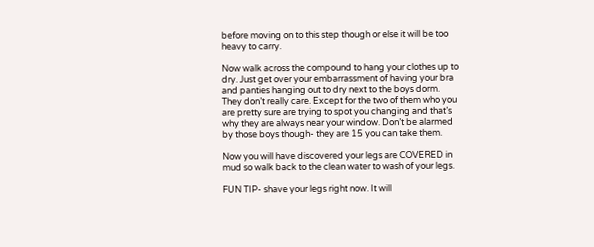before moving on to this step though or else it will be too heavy to carry.

Now walk across the compound to hang your clothes up to dry. Just get over your embarrassment of having your bra and panties hanging out to dry next to the boys dorm. They don’t really care. Except for the two of them who you are pretty sure are trying to spot you changing and that’s why they are always near your window. Don’t be alarmed by those boys though- they are 15 you can take them.

Now you will have discovered your legs are COVERED in mud so walk back to the clean water to wash of your legs.

FUN TIP- shave your legs right now. It will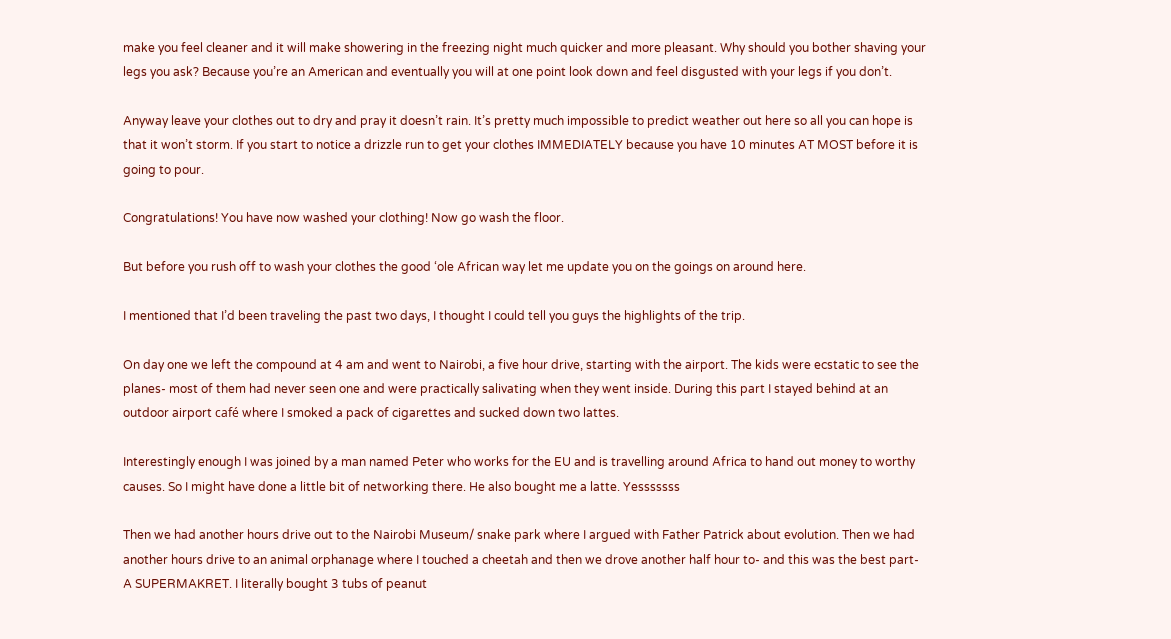make you feel cleaner and it will make showering in the freezing night much quicker and more pleasant. Why should you bother shaving your legs you ask? Because you’re an American and eventually you will at one point look down and feel disgusted with your legs if you don’t.

Anyway leave your clothes out to dry and pray it doesn’t rain. It’s pretty much impossible to predict weather out here so all you can hope is that it won’t storm. If you start to notice a drizzle run to get your clothes IMMEDIATELY because you have 10 minutes AT MOST before it is going to pour.

Congratulations! You have now washed your clothing! Now go wash the floor.

But before you rush off to wash your clothes the good ‘ole African way let me update you on the goings on around here.

I mentioned that I’d been traveling the past two days, I thought I could tell you guys the highlights of the trip.

On day one we left the compound at 4 am and went to Nairobi, a five hour drive, starting with the airport. The kids were ecstatic to see the planes- most of them had never seen one and were practically salivating when they went inside. During this part I stayed behind at an outdoor airport café where I smoked a pack of cigarettes and sucked down two lattes.

Interestingly enough I was joined by a man named Peter who works for the EU and is travelling around Africa to hand out money to worthy causes. So I might have done a little bit of networking there. He also bought me a latte. Yesssssss

Then we had another hours drive out to the Nairobi Museum/ snake park where I argued with Father Patrick about evolution. Then we had another hours drive to an animal orphanage where I touched a cheetah and then we drove another half hour to- and this was the best part- A SUPERMAKRET. I literally bought 3 tubs of peanut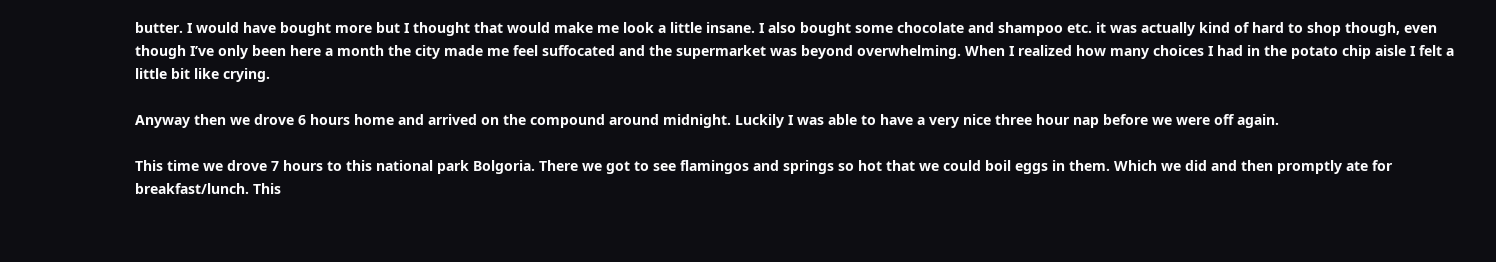butter. I would have bought more but I thought that would make me look a little insane. I also bought some chocolate and shampoo etc. it was actually kind of hard to shop though, even though I’ve only been here a month the city made me feel suffocated and the supermarket was beyond overwhelming. When I realized how many choices I had in the potato chip aisle I felt a little bit like crying.

Anyway then we drove 6 hours home and arrived on the compound around midnight. Luckily I was able to have a very nice three hour nap before we were off again.

This time we drove 7 hours to this national park Bolgoria. There we got to see flamingos and springs so hot that we could boil eggs in them. Which we did and then promptly ate for breakfast/lunch. This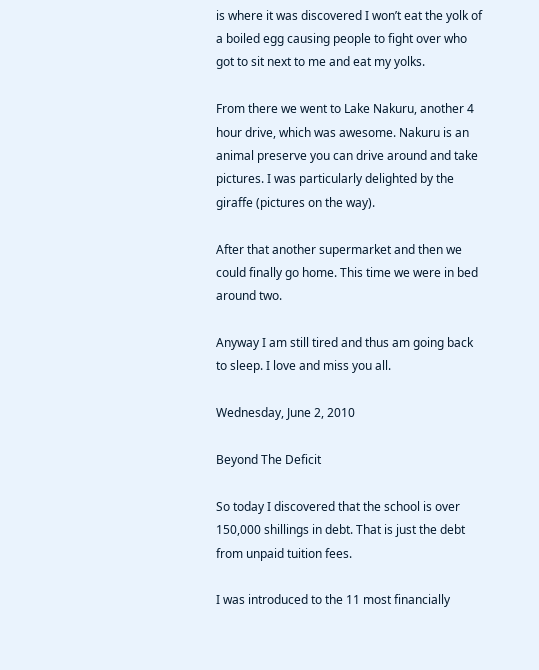is where it was discovered I won’t eat the yolk of a boiled egg causing people to fight over who got to sit next to me and eat my yolks.

From there we went to Lake Nakuru, another 4 hour drive, which was awesome. Nakuru is an animal preserve you can drive around and take pictures. I was particularly delighted by the giraffe (pictures on the way).

After that another supermarket and then we could finally go home. This time we were in bed around two.

Anyway I am still tired and thus am going back to sleep. I love and miss you all.

Wednesday, June 2, 2010

Beyond The Deficit

So today I discovered that the school is over 150,000 shillings in debt. That is just the debt from unpaid tuition fees.

I was introduced to the 11 most financially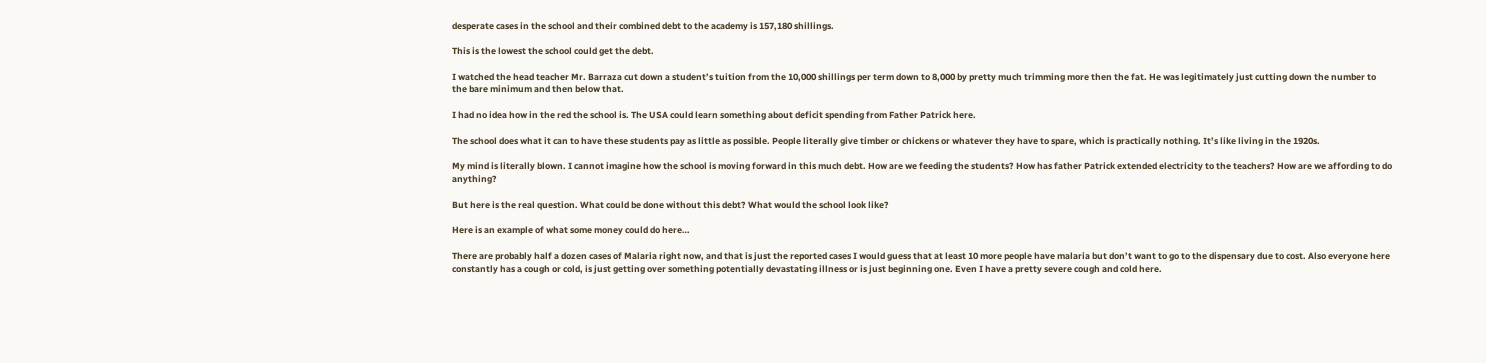desperate cases in the school and their combined debt to the academy is 157,180 shillings.

This is the lowest the school could get the debt.

I watched the head teacher Mr. Barraza cut down a student’s tuition from the 10,000 shillings per term down to 8,000 by pretty much trimming more then the fat. He was legitimately just cutting down the number to the bare minimum and then below that.

I had no idea how in the red the school is. The USA could learn something about deficit spending from Father Patrick here.

The school does what it can to have these students pay as little as possible. People literally give timber or chickens or whatever they have to spare, which is practically nothing. It’s like living in the 1920s.

My mind is literally blown. I cannot imagine how the school is moving forward in this much debt. How are we feeding the students? How has father Patrick extended electricity to the teachers? How are we affording to do anything?

But here is the real question. What could be done without this debt? What would the school look like?

Here is an example of what some money could do here…

There are probably half a dozen cases of Malaria right now, and that is just the reported cases I would guess that at least 10 more people have malaria but don’t want to go to the dispensary due to cost. Also everyone here constantly has a cough or cold, is just getting over something potentially devastating illness or is just beginning one. Even I have a pretty severe cough and cold here.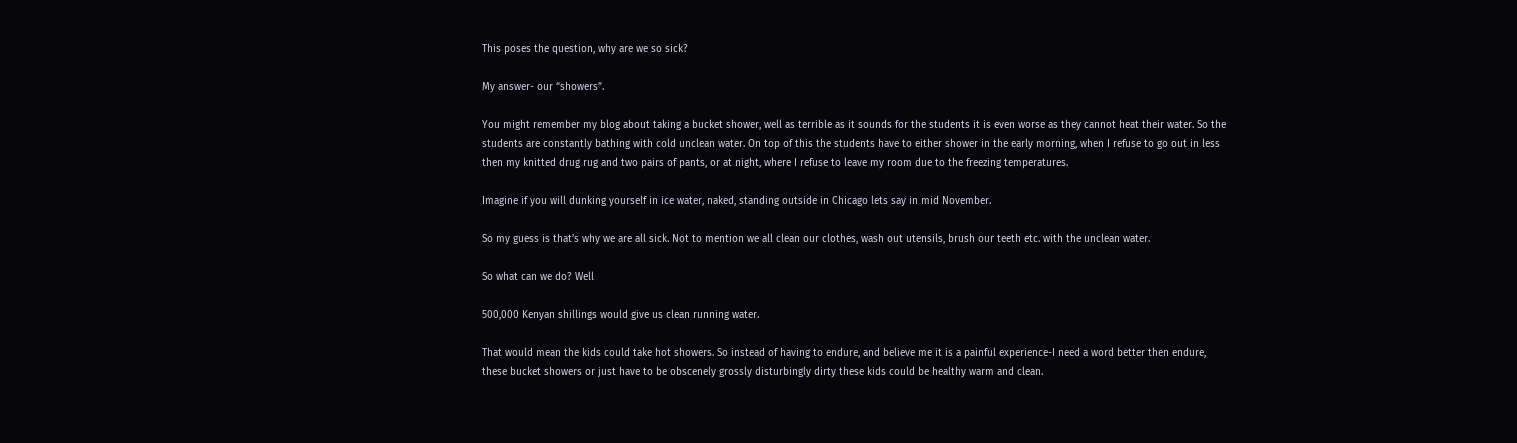This poses the question, why are we so sick?

My answer- our “showers”.

You might remember my blog about taking a bucket shower, well as terrible as it sounds for the students it is even worse as they cannot heat their water. So the students are constantly bathing with cold unclean water. On top of this the students have to either shower in the early morning, when I refuse to go out in less then my knitted drug rug and two pairs of pants, or at night, where I refuse to leave my room due to the freezing temperatures.

Imagine if you will dunking yourself in ice water, naked, standing outside in Chicago lets say in mid November.

So my guess is that’s why we are all sick. Not to mention we all clean our clothes, wash out utensils, brush our teeth etc. with the unclean water.

So what can we do? Well

500,000 Kenyan shillings would give us clean running water.

That would mean the kids could take hot showers. So instead of having to endure, and believe me it is a painful experience-I need a word better then endure, these bucket showers or just have to be obscenely grossly disturbingly dirty these kids could be healthy warm and clean.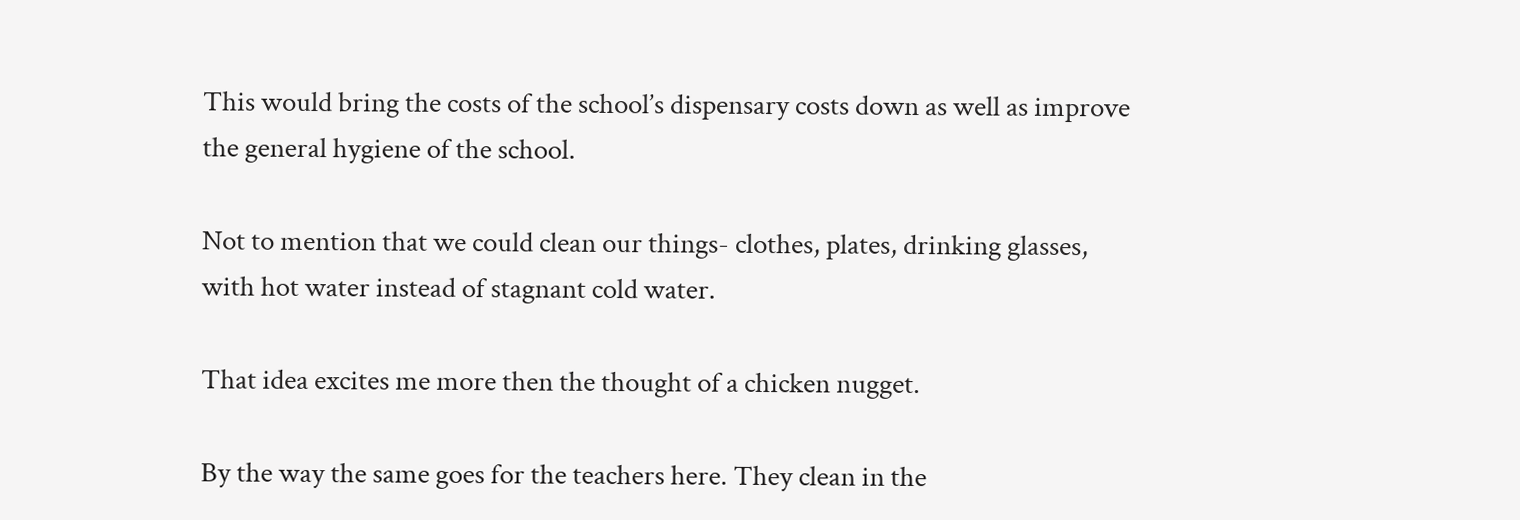This would bring the costs of the school’s dispensary costs down as well as improve the general hygiene of the school.

Not to mention that we could clean our things- clothes, plates, drinking glasses, with hot water instead of stagnant cold water.

That idea excites me more then the thought of a chicken nugget.

By the way the same goes for the teachers here. They clean in the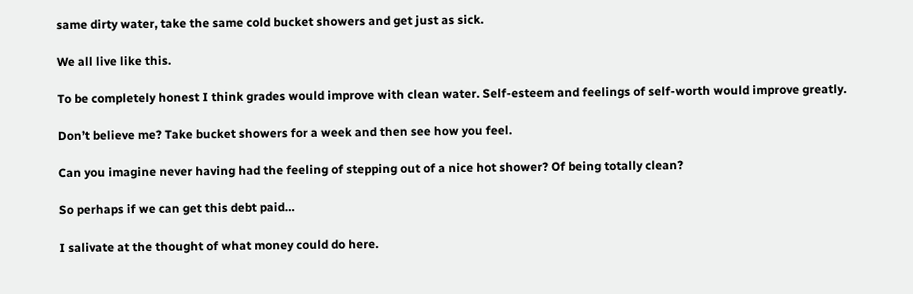same dirty water, take the same cold bucket showers and get just as sick.

We all live like this.

To be completely honest I think grades would improve with clean water. Self-esteem and feelings of self-worth would improve greatly.

Don’t believe me? Take bucket showers for a week and then see how you feel.

Can you imagine never having had the feeling of stepping out of a nice hot shower? Of being totally clean?

So perhaps if we can get this debt paid…

I salivate at the thought of what money could do here.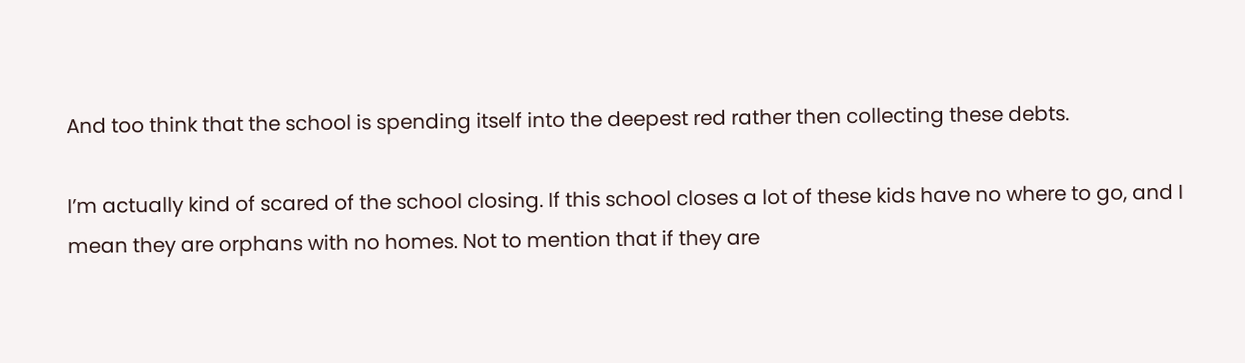And too think that the school is spending itself into the deepest red rather then collecting these debts.

I’m actually kind of scared of the school closing. If this school closes a lot of these kids have no where to go, and I mean they are orphans with no homes. Not to mention that if they are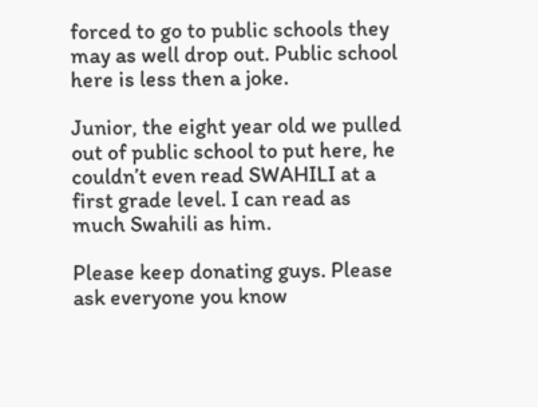forced to go to public schools they may as well drop out. Public school here is less then a joke.

Junior, the eight year old we pulled out of public school to put here, he couldn’t even read SWAHILI at a first grade level. I can read as much Swahili as him.

Please keep donating guys. Please ask everyone you know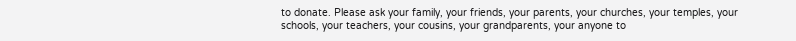to donate. Please ask your family, your friends, your parents, your churches, your temples, your schools, your teachers, your cousins, your grandparents, your anyone to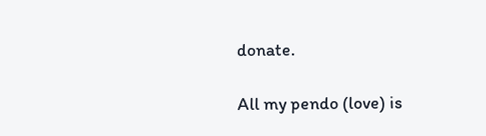donate.

All my pendo (love) is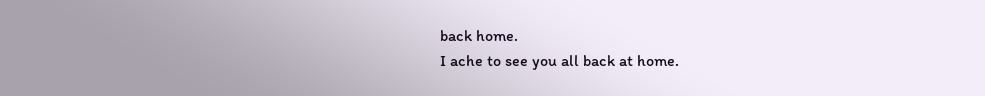back home.
I ache to see you all back at home.